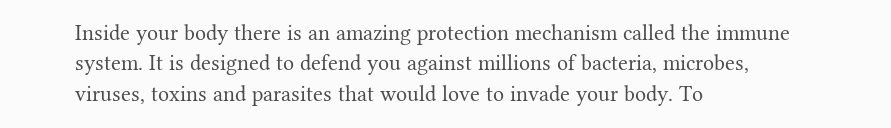Inside your body there is an amazing protection mechanism called the immune system. It is designed to defend you against millions of bacteria, microbes, viruses, toxins and parasites that would love to invade your body. To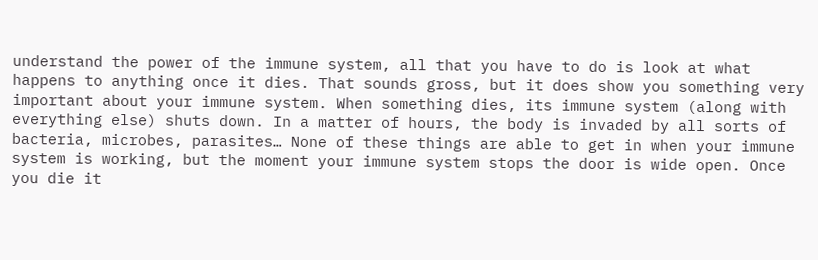understand the power of the immune system, all that you have to do is look at what happens to anything once it dies. That sounds gross, but it does show you something very important about your immune system. When something dies, its immune system (along with everything else) shuts down. In a matter of hours, the body is invaded by all sorts of bacteria, microbes, parasites… None of these things are able to get in when your immune system is working, but the moment your immune system stops the door is wide open. Once you die it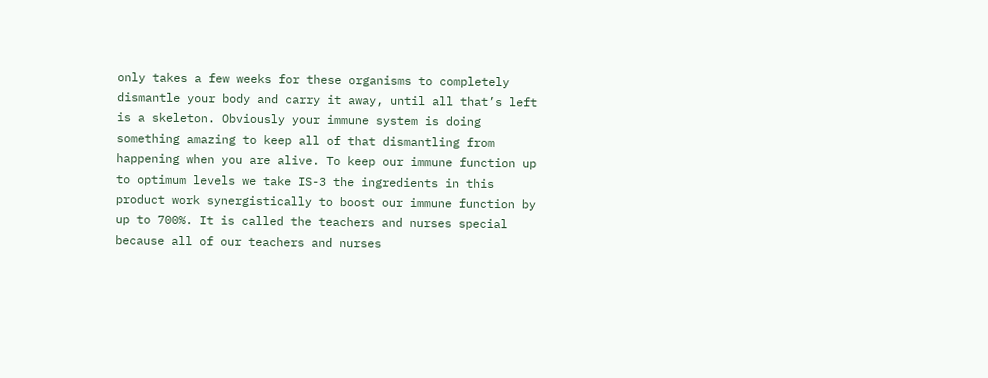only takes a few weeks for these organisms to completely dismantle your body and carry it away, until all that’s left is a skeleton. Obviously your immune system is doing something amazing to keep all of that dismantling from happening when you are alive. To keep our immune function up to optimum levels we take IS-3 the ingredients in this product work synergistically to boost our immune function by up to 700%. It is called the teachers and nurses special because all of our teachers and nurses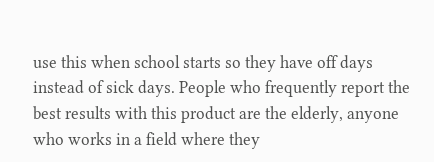use this when school starts so they have off days instead of sick days. People who frequently report the best results with this product are the elderly, anyone who works in a field where they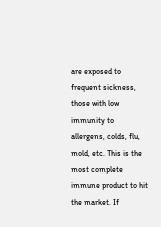are exposed to frequent sickness, those with low immunity to allergens, colds, flu, mold, etc. This is the most complete immune product to hit the market. If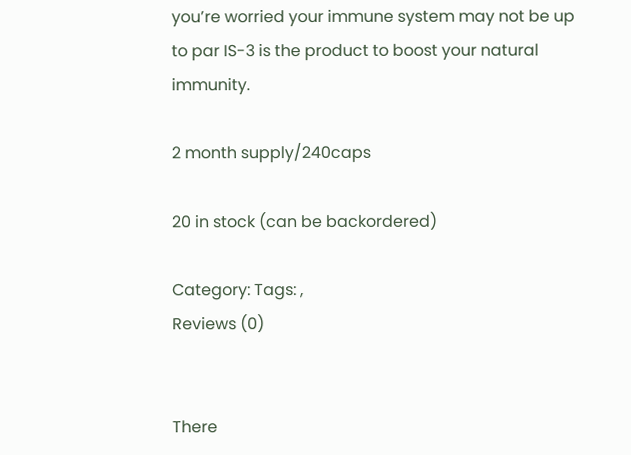you’re worried your immune system may not be up to par IS-3 is the product to boost your natural immunity.

2 month supply/240caps

20 in stock (can be backordered)

Category: Tags: ,
Reviews (0)


There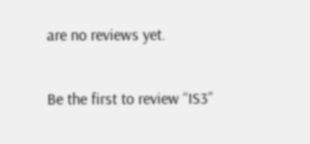are no reviews yet.

Be the first to review “IS3”